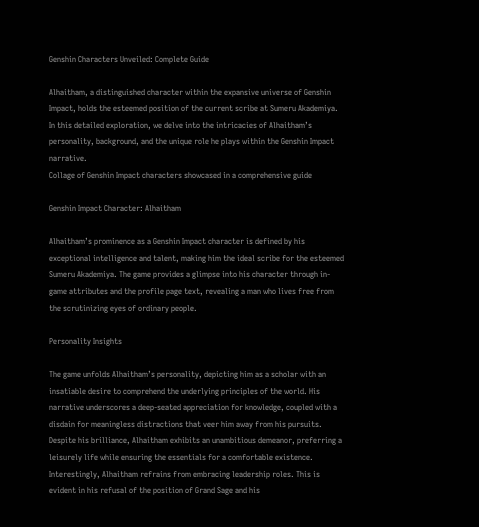Genshin Characters Unveiled: Complete Guide

Alhaitham, a distinguished character within the expansive universe of Genshin Impact, holds the esteemed position of the current scribe at Sumeru Akademiya. In this detailed exploration, we delve into the intricacies of Alhaitham’s personality, background, and the unique role he plays within the Genshin Impact narrative.
Collage of Genshin Impact characters showcased in a comprehensive guide

Genshin Impact Character: Alhaitham

Alhaitham’s prominence as a Genshin Impact character is defined by his exceptional intelligence and talent, making him the ideal scribe for the esteemed Sumeru Akademiya. The game provides a glimpse into his character through in-game attributes and the profile page text, revealing a man who lives free from the scrutinizing eyes of ordinary people.

Personality Insights

The game unfolds Alhaitham’s personality, depicting him as a scholar with an insatiable desire to comprehend the underlying principles of the world. His narrative underscores a deep-seated appreciation for knowledge, coupled with a disdain for meaningless distractions that veer him away from his pursuits. Despite his brilliance, Alhaitham exhibits an unambitious demeanor, preferring a leisurely life while ensuring the essentials for a comfortable existence.
Interestingly, Alhaitham refrains from embracing leadership roles. This is evident in his refusal of the position of Grand Sage and his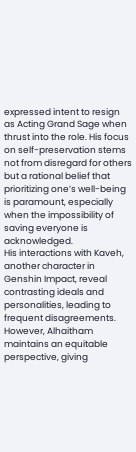expressed intent to resign as Acting Grand Sage when thrust into the role. His focus on self-preservation stems not from disregard for others but a rational belief that prioritizing one’s well-being is paramount, especially when the impossibility of saving everyone is acknowledged.
His interactions with Kaveh, another character in Genshin Impact, reveal contrasting ideals and personalities, leading to frequent disagreements. However, Alhaitham maintains an equitable perspective, giving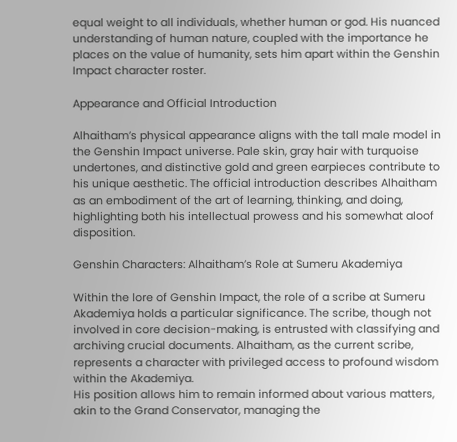equal weight to all individuals, whether human or god. His nuanced understanding of human nature, coupled with the importance he places on the value of humanity, sets him apart within the Genshin Impact character roster.

Appearance and Official Introduction

Alhaitham’s physical appearance aligns with the tall male model in the Genshin Impact universe. Pale skin, gray hair with turquoise undertones, and distinctive gold and green earpieces contribute to his unique aesthetic. The official introduction describes Alhaitham as an embodiment of the art of learning, thinking, and doing, highlighting both his intellectual prowess and his somewhat aloof disposition.

Genshin Characters: Alhaitham’s Role at Sumeru Akademiya

Within the lore of Genshin Impact, the role of a scribe at Sumeru Akademiya holds a particular significance. The scribe, though not involved in core decision-making, is entrusted with classifying and archiving crucial documents. Alhaitham, as the current scribe, represents a character with privileged access to profound wisdom within the Akademiya.
His position allows him to remain informed about various matters, akin to the Grand Conservator, managing the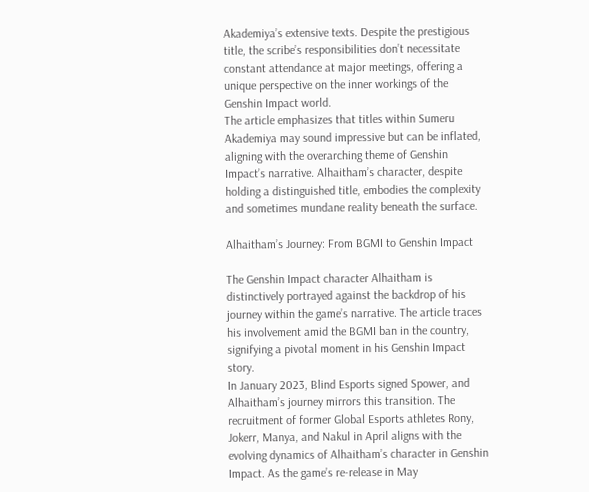Akademiya’s extensive texts. Despite the prestigious title, the scribe’s responsibilities don’t necessitate constant attendance at major meetings, offering a unique perspective on the inner workings of the Genshin Impact world.
The article emphasizes that titles within Sumeru Akademiya may sound impressive but can be inflated, aligning with the overarching theme of Genshin Impact’s narrative. Alhaitham’s character, despite holding a distinguished title, embodies the complexity and sometimes mundane reality beneath the surface.

Alhaitham’s Journey: From BGMI to Genshin Impact

The Genshin Impact character Alhaitham is distinctively portrayed against the backdrop of his journey within the game’s narrative. The article traces his involvement amid the BGMI ban in the country, signifying a pivotal moment in his Genshin Impact story.
In January 2023, Blind Esports signed Spower, and Alhaitham’s journey mirrors this transition. The recruitment of former Global Esports athletes Rony, Jokerr, Manya, and Nakul in April aligns with the evolving dynamics of Alhaitham’s character in Genshin Impact. As the game’s re-release in May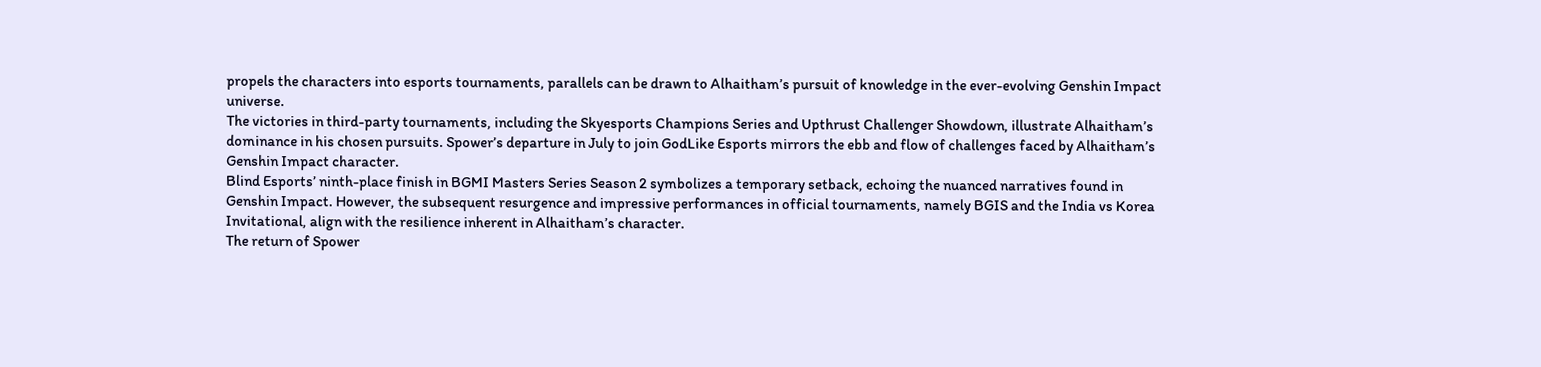propels the characters into esports tournaments, parallels can be drawn to Alhaitham’s pursuit of knowledge in the ever-evolving Genshin Impact universe.
The victories in third-party tournaments, including the Skyesports Champions Series and Upthrust Challenger Showdown, illustrate Alhaitham’s dominance in his chosen pursuits. Spower’s departure in July to join GodLike Esports mirrors the ebb and flow of challenges faced by Alhaitham’s Genshin Impact character.
Blind Esports’ ninth-place finish in BGMI Masters Series Season 2 symbolizes a temporary setback, echoing the nuanced narratives found in Genshin Impact. However, the subsequent resurgence and impressive performances in official tournaments, namely BGIS and the India vs Korea Invitational, align with the resilience inherent in Alhaitham’s character.
The return of Spower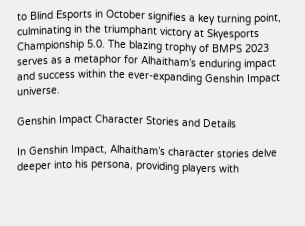to Blind Esports in October signifies a key turning point, culminating in the triumphant victory at Skyesports Championship 5.0. The blazing trophy of BMPS 2023 serves as a metaphor for Alhaitham’s enduring impact and success within the ever-expanding Genshin Impact universe.

Genshin Impact Character Stories and Details

In Genshin Impact, Alhaitham’s character stories delve deeper into his persona, providing players with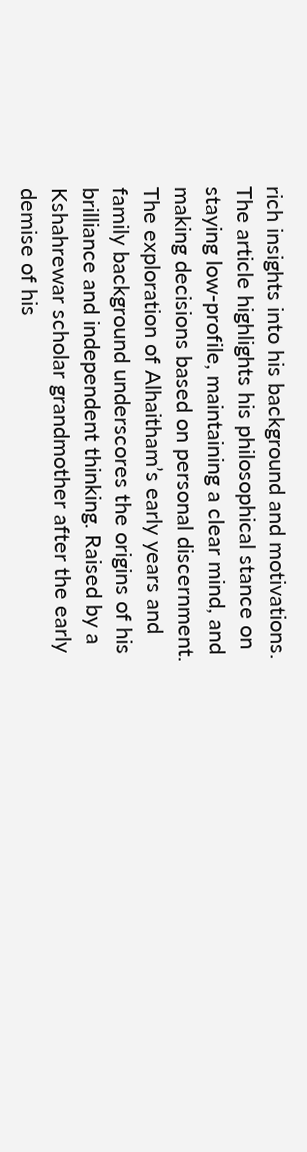rich insights into his background and motivations. The article highlights his philosophical stance on staying low-profile, maintaining a clear mind, and making decisions based on personal discernment.
The exploration of Alhaitham’s early years and family background underscores the origins of his brilliance and independent thinking. Raised by a Kshahrewar scholar grandmother after the early demise of his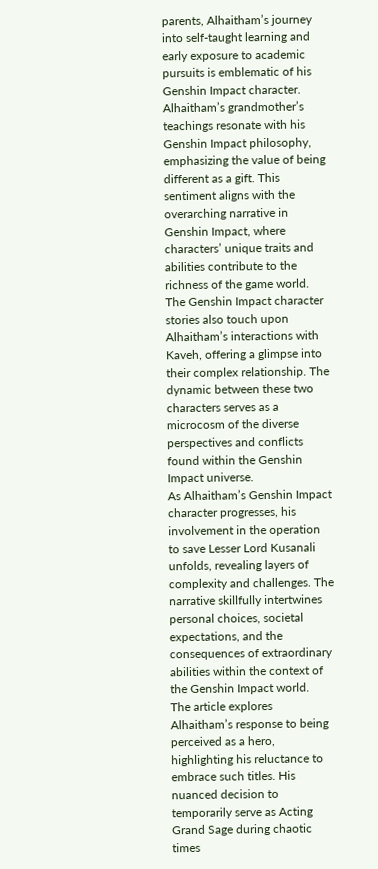parents, Alhaitham’s journey into self-taught learning and early exposure to academic pursuits is emblematic of his Genshin Impact character.
Alhaitham’s grandmother’s teachings resonate with his Genshin Impact philosophy, emphasizing the value of being different as a gift. This sentiment aligns with the overarching narrative in Genshin Impact, where characters’ unique traits and abilities contribute to the richness of the game world.
The Genshin Impact character stories also touch upon Alhaitham’s interactions with Kaveh, offering a glimpse into their complex relationship. The dynamic between these two characters serves as a microcosm of the diverse perspectives and conflicts found within the Genshin Impact universe.
As Alhaitham’s Genshin Impact character progresses, his involvement in the operation to save Lesser Lord Kusanali unfolds, revealing layers of complexity and challenges. The narrative skillfully intertwines personal choices, societal expectations, and the consequences of extraordinary abilities within the context of the Genshin Impact world.
The article explores Alhaitham’s response to being perceived as a hero, highlighting his reluctance to embrace such titles. His nuanced decision to temporarily serve as Acting Grand Sage during chaotic times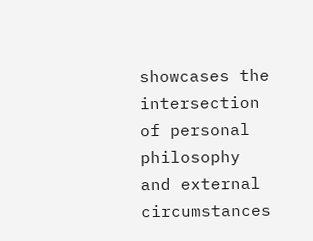showcases the intersection of personal philosophy and external circumstances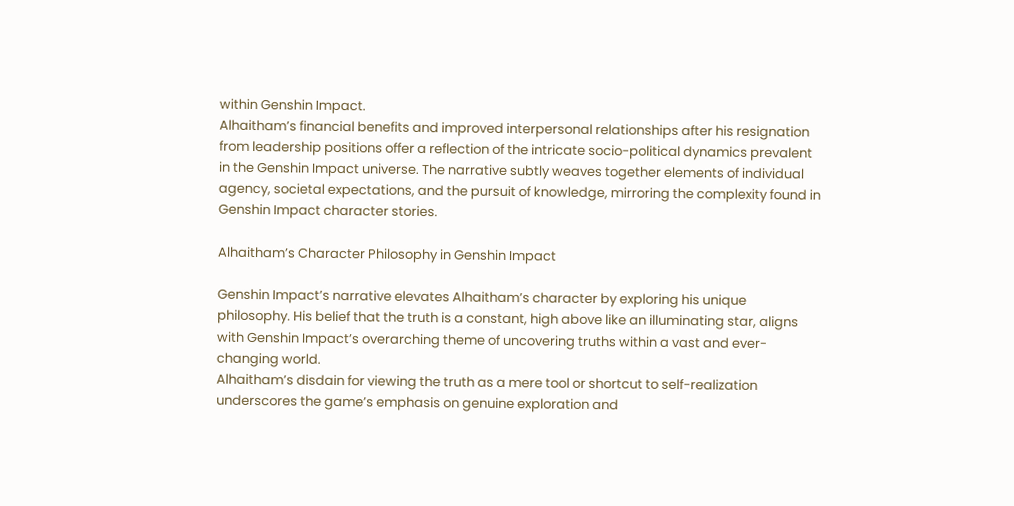within Genshin Impact.
Alhaitham’s financial benefits and improved interpersonal relationships after his resignation from leadership positions offer a reflection of the intricate socio-political dynamics prevalent in the Genshin Impact universe. The narrative subtly weaves together elements of individual agency, societal expectations, and the pursuit of knowledge, mirroring the complexity found in Genshin Impact character stories.

Alhaitham’s Character Philosophy in Genshin Impact

Genshin Impact’s narrative elevates Alhaitham’s character by exploring his unique philosophy. His belief that the truth is a constant, high above like an illuminating star, aligns with Genshin Impact’s overarching theme of uncovering truths within a vast and ever-changing world.
Alhaitham’s disdain for viewing the truth as a mere tool or shortcut to self-realization underscores the game’s emphasis on genuine exploration and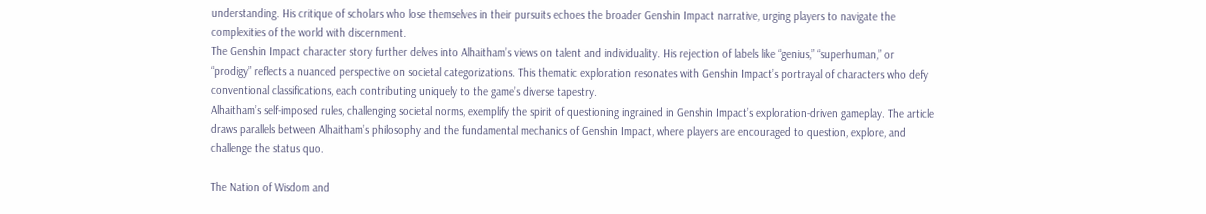understanding. His critique of scholars who lose themselves in their pursuits echoes the broader Genshin Impact narrative, urging players to navigate the complexities of the world with discernment.
The Genshin Impact character story further delves into Alhaitham’s views on talent and individuality. His rejection of labels like “genius,” “superhuman,” or “prodigy” reflects a nuanced perspective on societal categorizations. This thematic exploration resonates with Genshin Impact’s portrayal of characters who defy conventional classifications, each contributing uniquely to the game’s diverse tapestry.
Alhaitham’s self-imposed rules, challenging societal norms, exemplify the spirit of questioning ingrained in Genshin Impact’s exploration-driven gameplay. The article draws parallels between Alhaitham’s philosophy and the fundamental mechanics of Genshin Impact, where players are encouraged to question, explore, and challenge the status quo.

The Nation of Wisdom and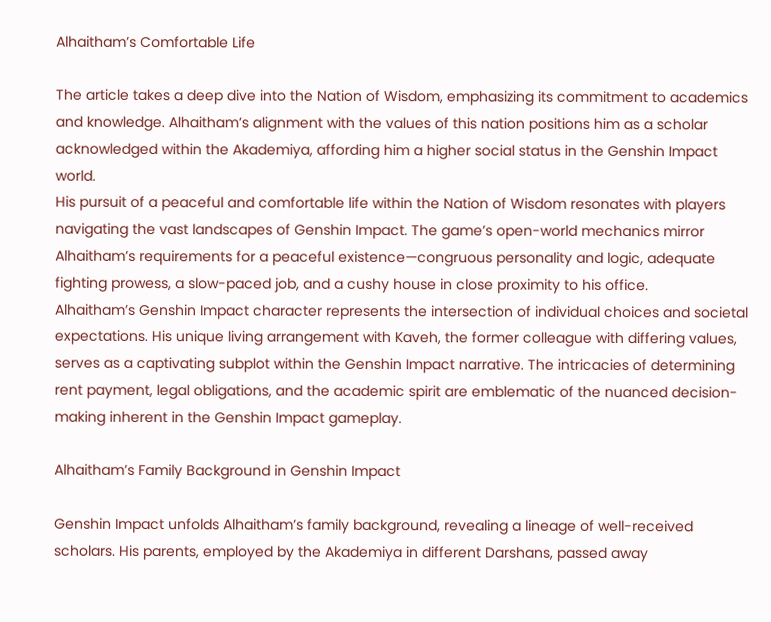Alhaitham’s Comfortable Life

The article takes a deep dive into the Nation of Wisdom, emphasizing its commitment to academics and knowledge. Alhaitham’s alignment with the values of this nation positions him as a scholar acknowledged within the Akademiya, affording him a higher social status in the Genshin Impact world.
His pursuit of a peaceful and comfortable life within the Nation of Wisdom resonates with players navigating the vast landscapes of Genshin Impact. The game’s open-world mechanics mirror Alhaitham’s requirements for a peaceful existence—congruous personality and logic, adequate fighting prowess, a slow-paced job, and a cushy house in close proximity to his office.
Alhaitham’s Genshin Impact character represents the intersection of individual choices and societal expectations. His unique living arrangement with Kaveh, the former colleague with differing values, serves as a captivating subplot within the Genshin Impact narrative. The intricacies of determining rent payment, legal obligations, and the academic spirit are emblematic of the nuanced decision-making inherent in the Genshin Impact gameplay.

Alhaitham’s Family Background in Genshin Impact

Genshin Impact unfolds Alhaitham’s family background, revealing a lineage of well-received scholars. His parents, employed by the Akademiya in different Darshans, passed away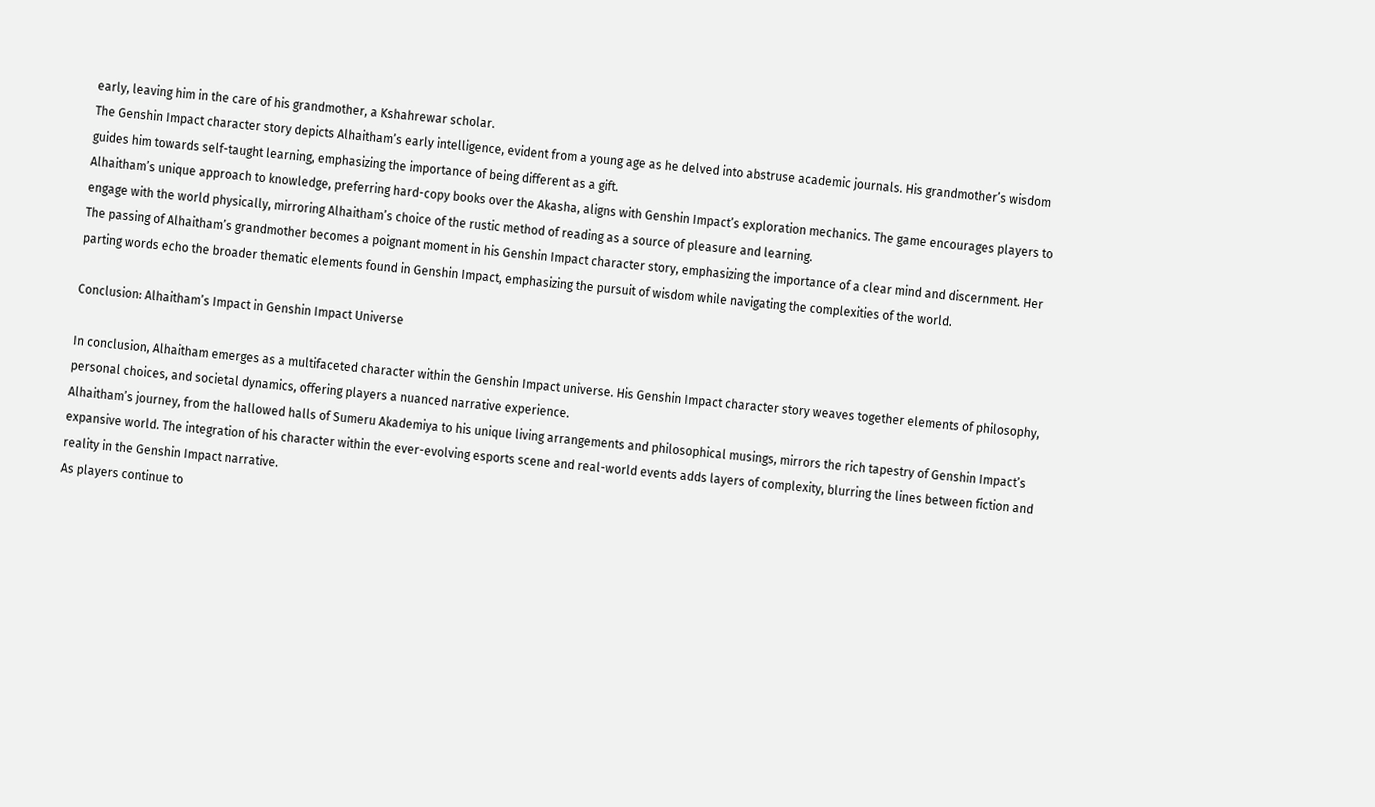early, leaving him in the care of his grandmother, a Kshahrewar scholar.
The Genshin Impact character story depicts Alhaitham’s early intelligence, evident from a young age as he delved into abstruse academic journals. His grandmother’s wisdom guides him towards self-taught learning, emphasizing the importance of being different as a gift.
Alhaitham’s unique approach to knowledge, preferring hard-copy books over the Akasha, aligns with Genshin Impact’s exploration mechanics. The game encourages players to engage with the world physically, mirroring Alhaitham’s choice of the rustic method of reading as a source of pleasure and learning.
The passing of Alhaitham’s grandmother becomes a poignant moment in his Genshin Impact character story, emphasizing the importance of a clear mind and discernment. Her parting words echo the broader thematic elements found in Genshin Impact, emphasizing the pursuit of wisdom while navigating the complexities of the world.

Conclusion: Alhaitham’s Impact in Genshin Impact Universe

In conclusion, Alhaitham emerges as a multifaceted character within the Genshin Impact universe. His Genshin Impact character story weaves together elements of philosophy, personal choices, and societal dynamics, offering players a nuanced narrative experience.
Alhaitham’s journey, from the hallowed halls of Sumeru Akademiya to his unique living arrangements and philosophical musings, mirrors the rich tapestry of Genshin Impact’s expansive world. The integration of his character within the ever-evolving esports scene and real-world events adds layers of complexity, blurring the lines between fiction and reality in the Genshin Impact narrative.
As players continue to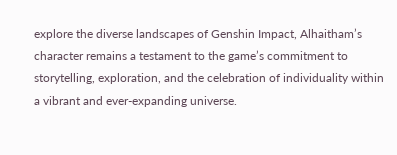explore the diverse landscapes of Genshin Impact, Alhaitham’s character remains a testament to the game’s commitment to storytelling, exploration, and the celebration of individuality within a vibrant and ever-expanding universe.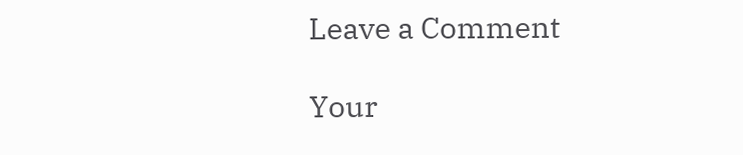Leave a Comment

Your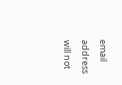email address will not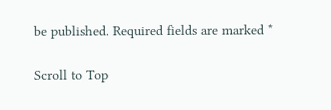be published. Required fields are marked *

Scroll to Top